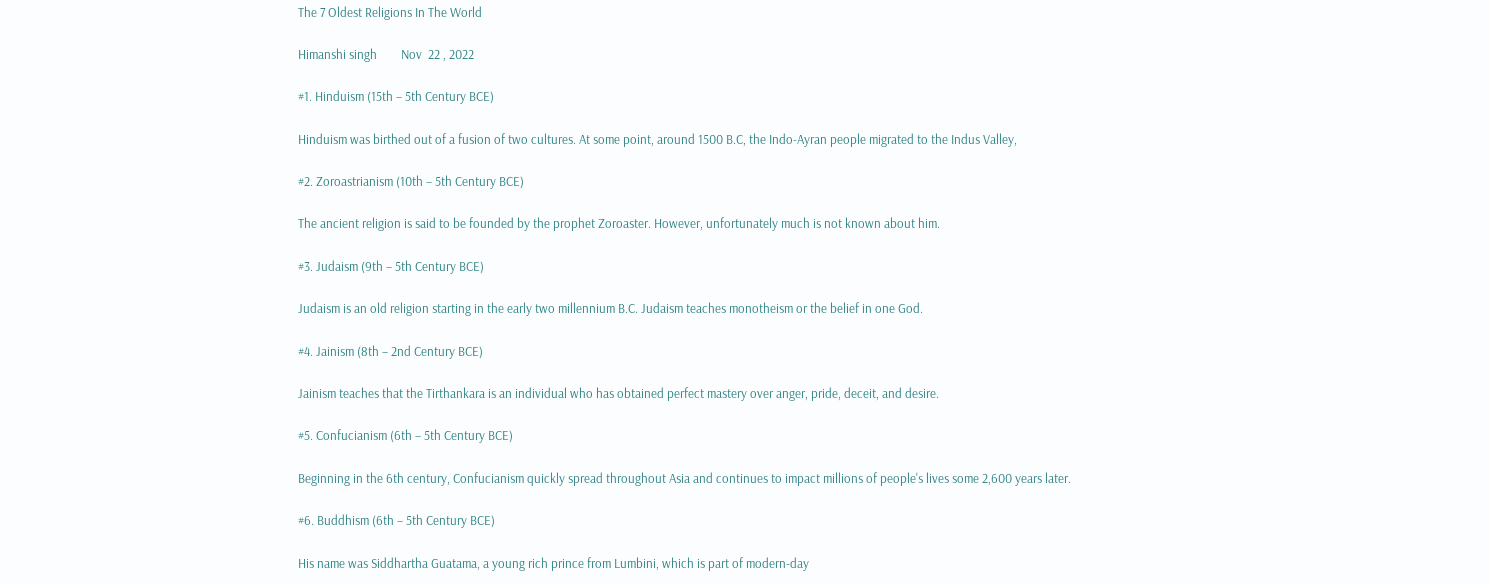The 7 Oldest Religions In The World

Himanshi singh        Nov  22 , 2022

#1. Hinduism (15th – 5th Century BCE)

Hinduism was birthed out of a fusion of two cultures. At some point, around 1500 B.C, the Indo-Ayran people migrated to the Indus Valley,

#2. Zoroastrianism (10th – 5th Century BCE)

The ancient religion is said to be founded by the prophet Zoroaster. However, unfortunately much is not known about him.

#3. Judaism (9th – 5th Century BCE)

Judaism is an old religion starting in the early two millennium B.C. Judaism teaches monotheism or the belief in one God.

#4. Jainism (8th – 2nd Century BCE)

Jainism teaches that the Tirthankara is an individual who has obtained perfect mastery over anger, pride, deceit, and desire.

#5. Confucianism (6th – 5th Century BCE)

Beginning in the 6th century, Confucianism quickly spread throughout Asia and continues to impact millions of people's lives some 2,600 years later.

#6. Buddhism (6th – 5th Century BCE)

His name was Siddhartha Guatama, a young rich prince from Lumbini, which is part of modern-day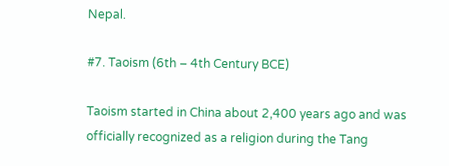Nepal.

#7. Taoism (6th – 4th Century BCE)

Taoism started in China about 2,400 years ago and was officially recognized as a religion during the Tang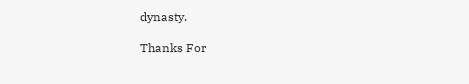dynasty.

Thanks For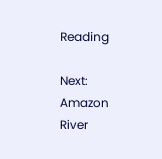Reading

Next: Amazon River